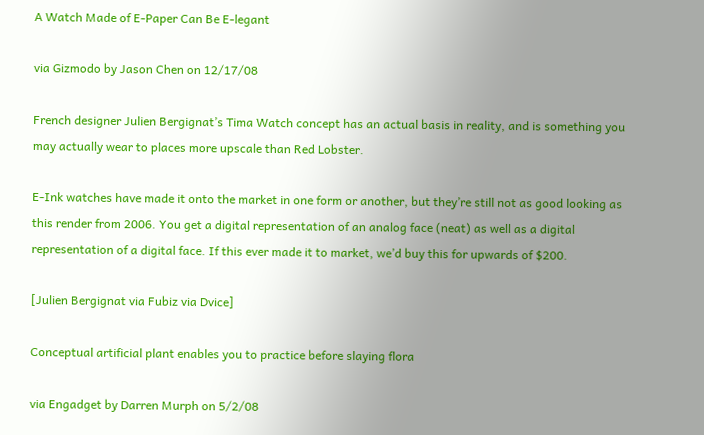A Watch Made of E-Paper Can Be E-legant

via Gizmodo by Jason Chen on 12/17/08

French designer Julien Bergignat’s Tima Watch concept has an actual basis in reality, and is something you may actually wear to places more upscale than Red Lobster.

E-Ink watches have made it onto the market in one form or another, but they’re still not as good looking as this render from 2006. You get a digital representation of an analog face (neat) as well as a digital representation of a digital face. If this ever made it to market, we’d buy this for upwards of $200.

[Julien Bergignat via Fubiz via Dvice]

Conceptual artificial plant enables you to practice before slaying flora

via Engadget by Darren Murph on 5/2/08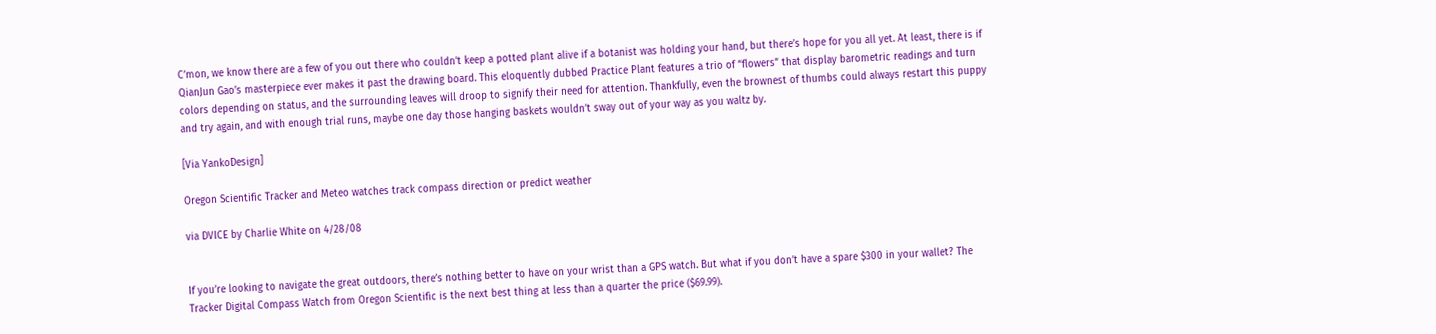C’mon, we know there are a few of you out there who couldn’t keep a potted plant alive if a botanist was holding your hand, but there’s hope for you all yet. At least, there is if QianJun Gao’s masterpiece ever makes it past the drawing board. This eloquently dubbed Practice Plant features a trio of “flowers” that display barometric readings and turn colors depending on status, and the surrounding leaves will droop to signify their need for attention. Thankfully, even the brownest of thumbs could always restart this puppy and try again, and with enough trial runs, maybe one day those hanging baskets wouldn’t sway out of your way as you waltz by.

[Via YankoDesign]

Oregon Scientific Tracker and Meteo watches track compass direction or predict weather

via DVICE by Charlie White on 4/28/08


If you’re looking to navigate the great outdoors, there’s nothing better to have on your wrist than a GPS watch. But what if you don’t have a spare $300 in your wallet? The Tracker Digital Compass Watch from Oregon Scientific is the next best thing at less than a quarter the price ($69.99).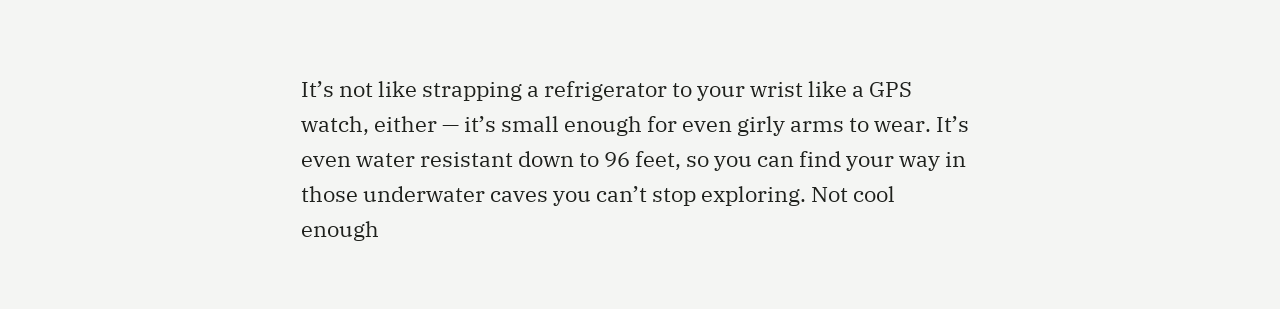It’s not like strapping a refrigerator to your wrist like a GPS watch, either — it’s small enough for even girly arms to wear. It’s even water resistant down to 96 feet, so you can find your way in those underwater caves you can’t stop exploring. Not cool enough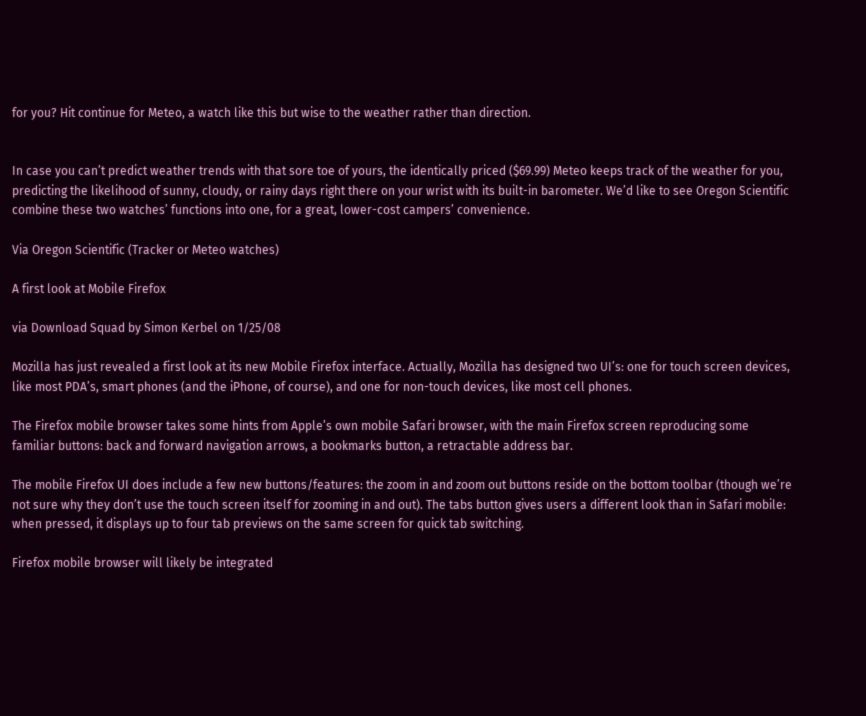for you? Hit continue for Meteo, a watch like this but wise to the weather rather than direction.


In case you can’t predict weather trends with that sore toe of yours, the identically priced ($69.99) Meteo keeps track of the weather for you, predicting the likelihood of sunny, cloudy, or rainy days right there on your wrist with its built-in barometer. We’d like to see Oregon Scientific combine these two watches’ functions into one, for a great, lower-cost campers’ convenience.

Via Oregon Scientific (Tracker or Meteo watches)

A first look at Mobile Firefox

via Download Squad by Simon Kerbel on 1/25/08

Mozilla has just revealed a first look at its new Mobile Firefox interface. Actually, Mozilla has designed two UI’s: one for touch screen devices, like most PDA’s, smart phones (and the iPhone, of course), and one for non-touch devices, like most cell phones.

The Firefox mobile browser takes some hints from Apple’s own mobile Safari browser, with the main Firefox screen reproducing some familiar buttons: back and forward navigation arrows, a bookmarks button, a retractable address bar.

The mobile Firefox UI does include a few new buttons/features: the zoom in and zoom out buttons reside on the bottom toolbar (though we’re not sure why they don’t use the touch screen itself for zooming in and out). The tabs button gives users a different look than in Safari mobile: when pressed, it displays up to four tab previews on the same screen for quick tab switching.

Firefox mobile browser will likely be integrated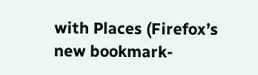with Places (Firefox’s new bookmark-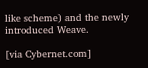like scheme) and the newly introduced Weave.

[via Cybernet.com]